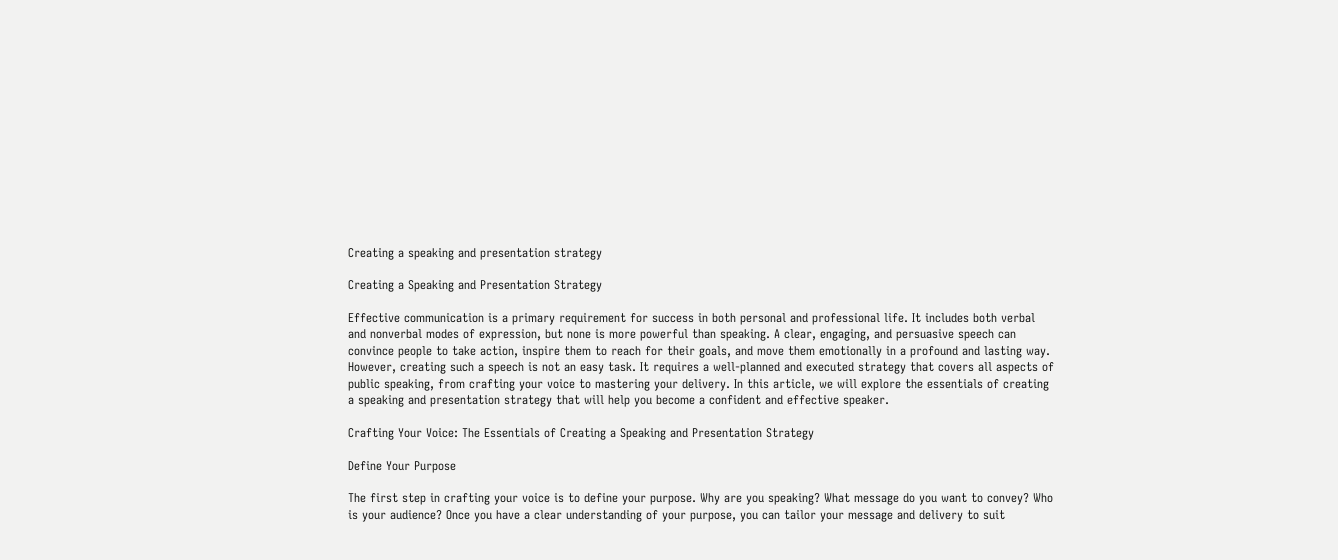Creating a speaking and presentation strategy

Creating a Speaking and Presentation Strategy

Effective communication is a primary requirement for success in both personal and professional life. It includes both verbal and nonverbal modes of expression, but none is more powerful than speaking. A clear, engaging, and persuasive speech can convince people to take action, inspire them to reach for their goals, and move them emotionally in a profound and lasting way. However, creating such a speech is not an easy task. It requires a well-planned and executed strategy that covers all aspects of public speaking, from crafting your voice to mastering your delivery. In this article, we will explore the essentials of creating a speaking and presentation strategy that will help you become a confident and effective speaker.

Crafting Your Voice: The Essentials of Creating a Speaking and Presentation Strategy

Define Your Purpose

The first step in crafting your voice is to define your purpose. Why are you speaking? What message do you want to convey? Who is your audience? Once you have a clear understanding of your purpose, you can tailor your message and delivery to suit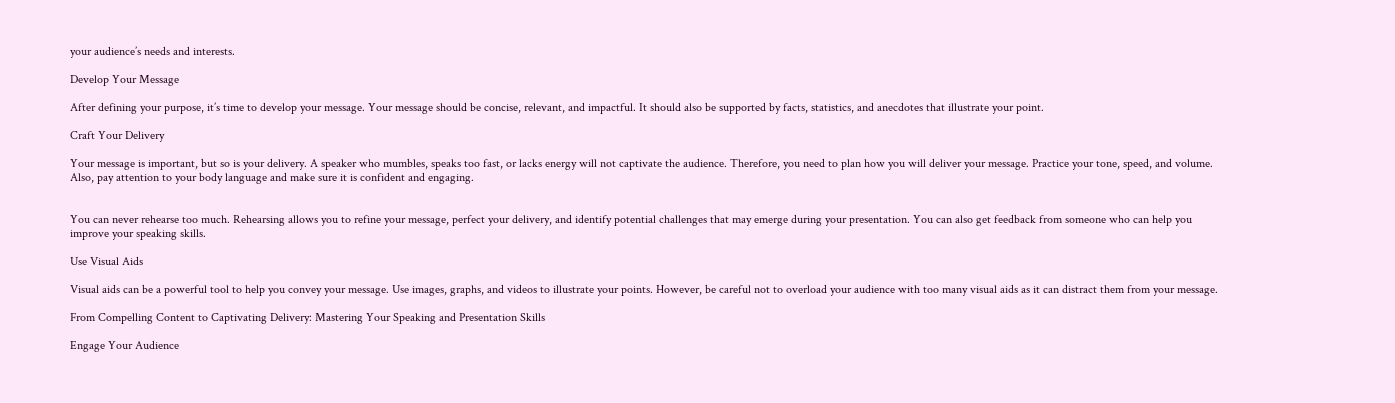your audience’s needs and interests.

Develop Your Message

After defining your purpose, it’s time to develop your message. Your message should be concise, relevant, and impactful. It should also be supported by facts, statistics, and anecdotes that illustrate your point.

Craft Your Delivery

Your message is important, but so is your delivery. A speaker who mumbles, speaks too fast, or lacks energy will not captivate the audience. Therefore, you need to plan how you will deliver your message. Practice your tone, speed, and volume. Also, pay attention to your body language and make sure it is confident and engaging.


You can never rehearse too much. Rehearsing allows you to refine your message, perfect your delivery, and identify potential challenges that may emerge during your presentation. You can also get feedback from someone who can help you improve your speaking skills.

Use Visual Aids

Visual aids can be a powerful tool to help you convey your message. Use images, graphs, and videos to illustrate your points. However, be careful not to overload your audience with too many visual aids as it can distract them from your message.

From Compelling Content to Captivating Delivery: Mastering Your Speaking and Presentation Skills

Engage Your Audience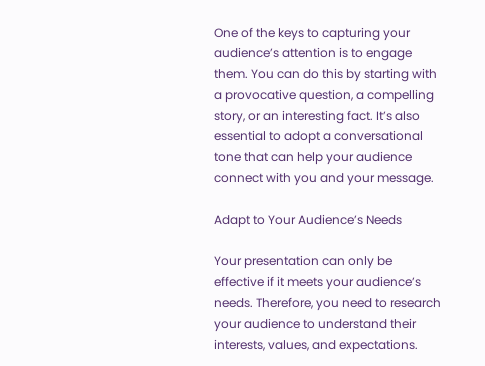One of the keys to capturing your audience’s attention is to engage them. You can do this by starting with a provocative question, a compelling story, or an interesting fact. It’s also essential to adopt a conversational tone that can help your audience connect with you and your message.

Adapt to Your Audience’s Needs

Your presentation can only be effective if it meets your audience’s needs. Therefore, you need to research your audience to understand their interests, values, and expectations.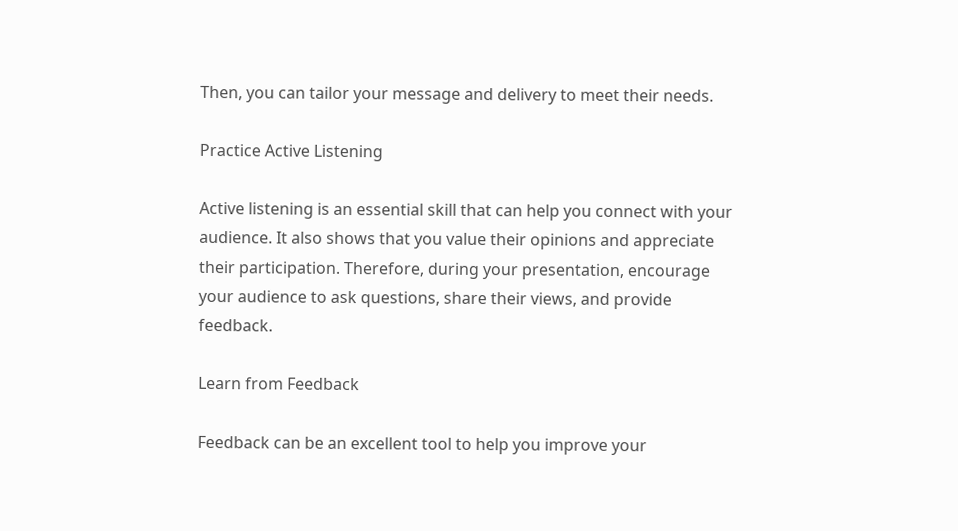Then, you can tailor your message and delivery to meet their needs.

Practice Active Listening

Active listening is an essential skill that can help you connect with your audience. It also shows that you value their opinions and appreciate their participation. Therefore, during your presentation, encourage your audience to ask questions, share their views, and provide feedback.

Learn from Feedback

Feedback can be an excellent tool to help you improve your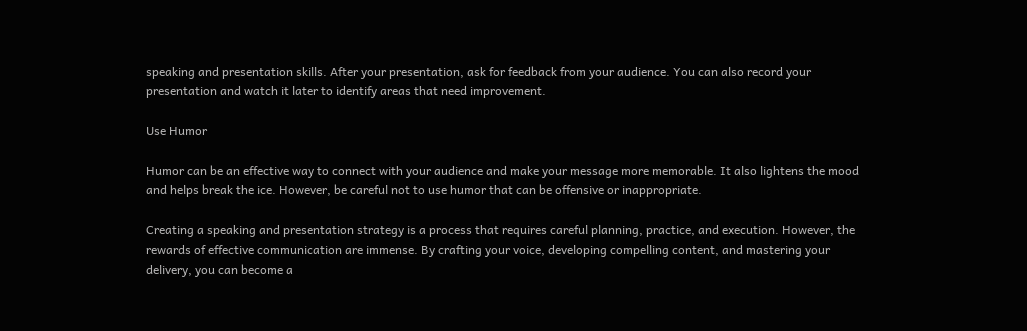speaking and presentation skills. After your presentation, ask for feedback from your audience. You can also record your presentation and watch it later to identify areas that need improvement.

Use Humor

Humor can be an effective way to connect with your audience and make your message more memorable. It also lightens the mood and helps break the ice. However, be careful not to use humor that can be offensive or inappropriate.

Creating a speaking and presentation strategy is a process that requires careful planning, practice, and execution. However, the rewards of effective communication are immense. By crafting your voice, developing compelling content, and mastering your delivery, you can become a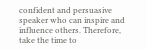confident and persuasive speaker who can inspire and influence others. Therefore, take the time to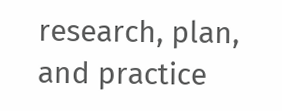research, plan, and practice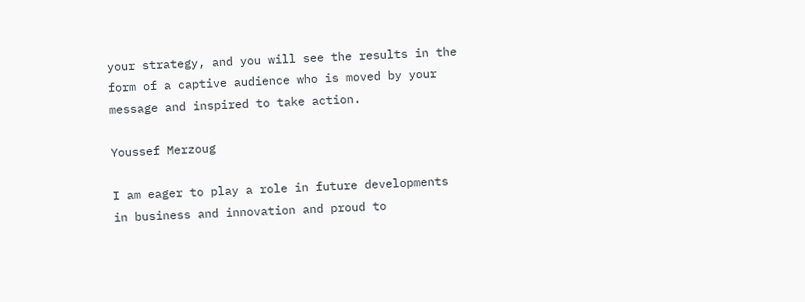your strategy, and you will see the results in the form of a captive audience who is moved by your message and inspired to take action.

Youssef Merzoug

I am eager to play a role in future developments in business and innovation and proud to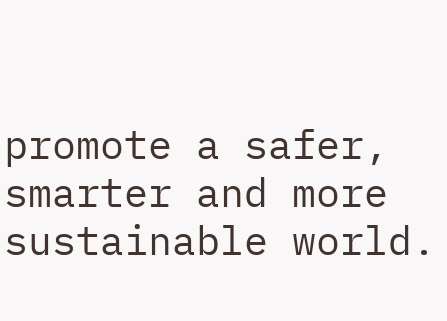promote a safer, smarter and more sustainable world.